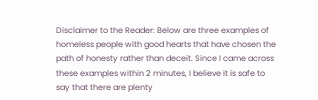Disclaimer to the Reader: Below are three examples of homeless people with good hearts that have chosen the path of honesty rather than deceit. Since I came across these examples within 2 minutes, I believe it is safe to say that there are plenty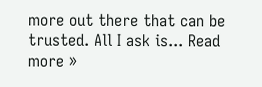more out there that can be trusted. All I ask is... Read more »